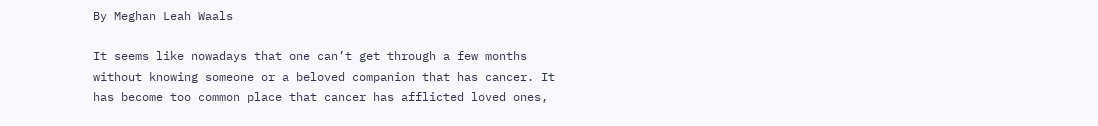By Meghan Leah Waals

It seems like nowadays that one can’t get through a few months without knowing someone or a beloved companion that has cancer. It has become too common place that cancer has afflicted loved ones,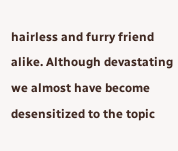hairless and furry friend alike. Although devastating we almost have become desensitized to the topic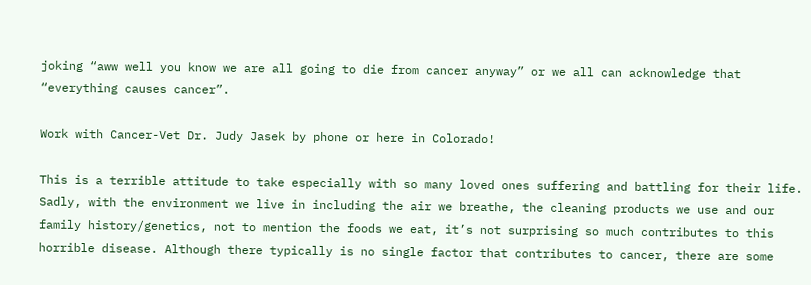joking “aww well you know we are all going to die from cancer anyway” or we all can acknowledge that “everything causes cancer”.

Work with Cancer-Vet Dr. Judy Jasek by phone or here in Colorado!

This is a terrible attitude to take especially with so many loved ones suffering and battling for their life. Sadly, with the environment we live in including the air we breathe, the cleaning products we use and our family history/genetics, not to mention the foods we eat, it’s not surprising so much contributes to this horrible disease. Although there typically is no single factor that contributes to cancer, there are some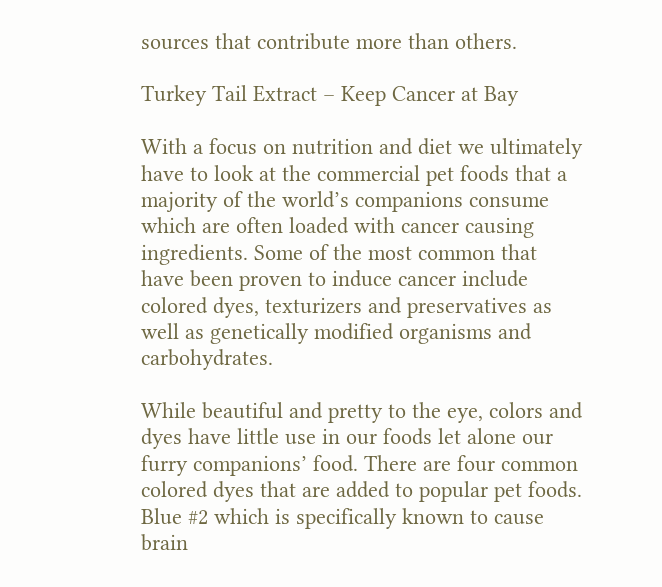sources that contribute more than others.

Turkey Tail Extract – Keep Cancer at Bay

With a focus on nutrition and diet we ultimately have to look at the commercial pet foods that a majority of the world’s companions consume which are often loaded with cancer causing ingredients. Some of the most common that have been proven to induce cancer include colored dyes, texturizers and preservatives as well as genetically modified organisms and carbohydrates.

While beautiful and pretty to the eye, colors and dyes have little use in our foods let alone our furry companions’ food. There are four common colored dyes that are added to popular pet foods.  Blue #2 which is specifically known to cause brain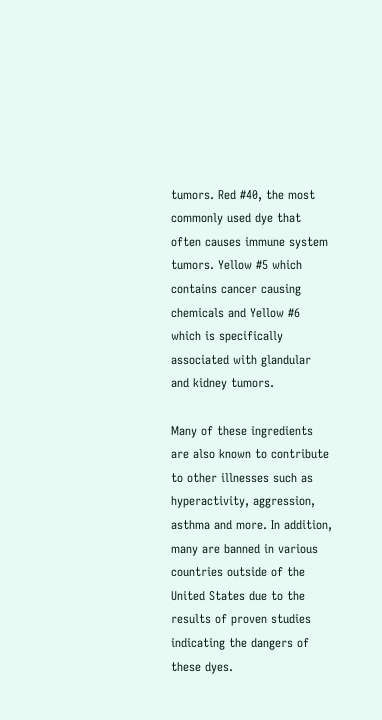tumors. Red #40, the most commonly used dye that often causes immune system tumors. Yellow #5 which contains cancer causing chemicals and Yellow #6 which is specifically associated with glandular and kidney tumors.

Many of these ingredients are also known to contribute to other illnesses such as hyperactivity, aggression, asthma and more. In addition, many are banned in various countries outside of the United States due to the results of proven studies indicating the dangers of these dyes.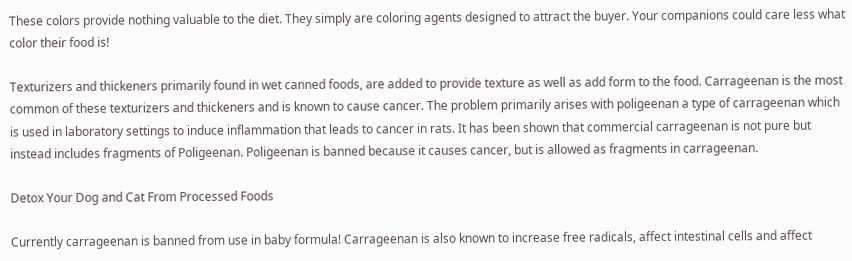These colors provide nothing valuable to the diet. They simply are coloring agents designed to attract the buyer. Your companions could care less what color their food is!

Texturizers and thickeners primarily found in wet canned foods, are added to provide texture as well as add form to the food. Carrageenan is the most common of these texturizers and thickeners and is known to cause cancer. The problem primarily arises with poligeenan a type of carrageenan which is used in laboratory settings to induce inflammation that leads to cancer in rats. It has been shown that commercial carrageenan is not pure but instead includes fragments of Poligeenan. Poligeenan is banned because it causes cancer, but is allowed as fragments in carrageenan.

Detox Your Dog and Cat From Processed Foods

Currently carrageenan is banned from use in baby formula! Carrageenan is also known to increase free radicals, affect intestinal cells and affect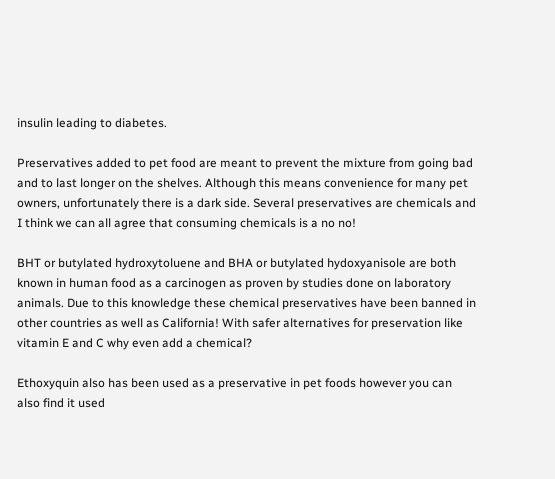insulin leading to diabetes.

Preservatives added to pet food are meant to prevent the mixture from going bad and to last longer on the shelves. Although this means convenience for many pet owners, unfortunately there is a dark side. Several preservatives are chemicals and I think we can all agree that consuming chemicals is a no no!

BHT or butylated hydroxytoluene and BHA or butylated hydoxyanisole are both known in human food as a carcinogen as proven by studies done on laboratory animals. Due to this knowledge these chemical preservatives have been banned in other countries as well as California! With safer alternatives for preservation like vitamin E and C why even add a chemical?

Ethoxyquin also has been used as a preservative in pet foods however you can also find it used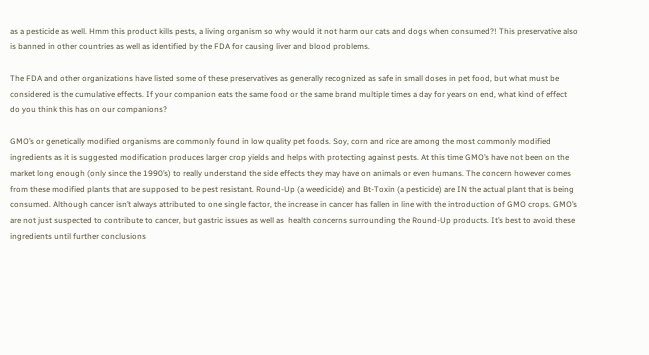as a pesticide as well. Hmm this product kills pests, a living organism so why would it not harm our cats and dogs when consumed?! This preservative also is banned in other countries as well as identified by the FDA for causing liver and blood problems.

The FDA and other organizations have listed some of these preservatives as generally recognized as safe in small doses in pet food, but what must be considered is the cumulative effects. If your companion eats the same food or the same brand multiple times a day for years on end, what kind of effect do you think this has on our companions?

GMO’s or genetically modified organisms are commonly found in low quality pet foods. Soy, corn and rice are among the most commonly modified ingredients as it is suggested modification produces larger crop yields and helps with protecting against pests. At this time GMO’s have not been on the market long enough (only since the 1990’s) to really understand the side effects they may have on animals or even humans. The concern however comes from these modified plants that are supposed to be pest resistant. Round-Up (a weedicide) and Bt-Toxin (a pesticide) are IN the actual plant that is being consumed. Although cancer isn’t always attributed to one single factor, the increase in cancer has fallen in line with the introduction of GMO crops. GMO’s are not just suspected to contribute to cancer, but gastric issues as well as  health concerns surrounding the Round-Up products. It’s best to avoid these ingredients until further conclusions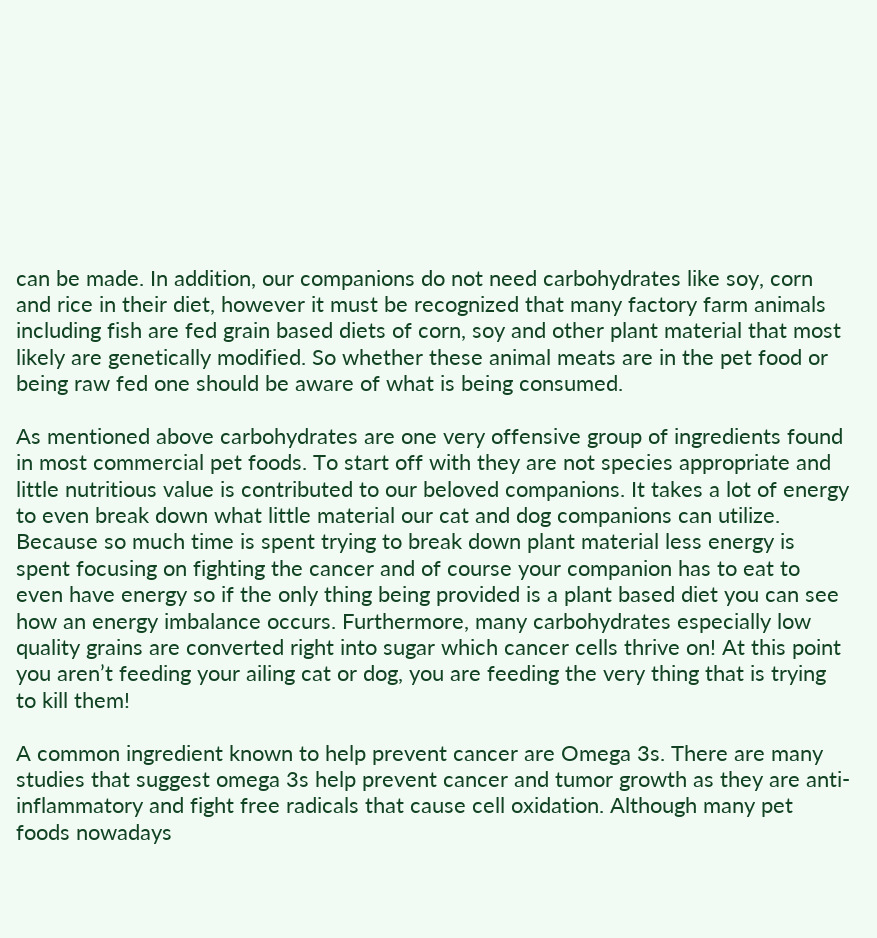can be made. In addition, our companions do not need carbohydrates like soy, corn and rice in their diet, however it must be recognized that many factory farm animals including fish are fed grain based diets of corn, soy and other plant material that most likely are genetically modified. So whether these animal meats are in the pet food or being raw fed one should be aware of what is being consumed.

As mentioned above carbohydrates are one very offensive group of ingredients found in most commercial pet foods. To start off with they are not species appropriate and little nutritious value is contributed to our beloved companions. It takes a lot of energy to even break down what little material our cat and dog companions can utilize. Because so much time is spent trying to break down plant material less energy is spent focusing on fighting the cancer and of course your companion has to eat to even have energy so if the only thing being provided is a plant based diet you can see how an energy imbalance occurs. Furthermore, many carbohydrates especially low quality grains are converted right into sugar which cancer cells thrive on! At this point you aren’t feeding your ailing cat or dog, you are feeding the very thing that is trying to kill them!

A common ingredient known to help prevent cancer are Omega 3s. There are many studies that suggest omega 3s help prevent cancer and tumor growth as they are anti-inflammatory and fight free radicals that cause cell oxidation. Although many pet foods nowadays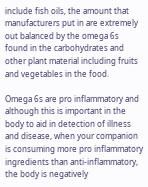include fish oils, the amount that manufacturers put in are extremely out balanced by the omega 6s found in the carbohydrates and other plant material including fruits and vegetables in the food.

Omega 6s are pro inflammatory and although this is important in the body to aid in detection of illness and disease, when your companion is consuming more pro inflammatory ingredients than anti-inflammatory, the body is negatively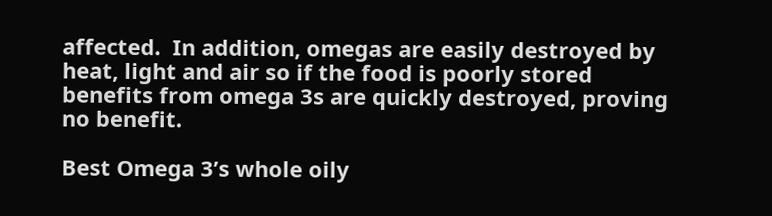affected.  In addition, omegas are easily destroyed by heat, light and air so if the food is poorly stored benefits from omega 3s are quickly destroyed, proving no benefit.

Best Omega 3’s whole oily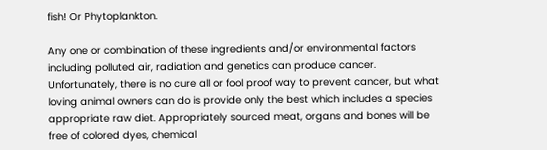fish! Or Phytoplankton.

Any one or combination of these ingredients and/or environmental factors including polluted air, radiation and genetics can produce cancer. Unfortunately, there is no cure all or fool proof way to prevent cancer, but what loving animal owners can do is provide only the best which includes a species appropriate raw diet. Appropriately sourced meat, organs and bones will be free of colored dyes, chemical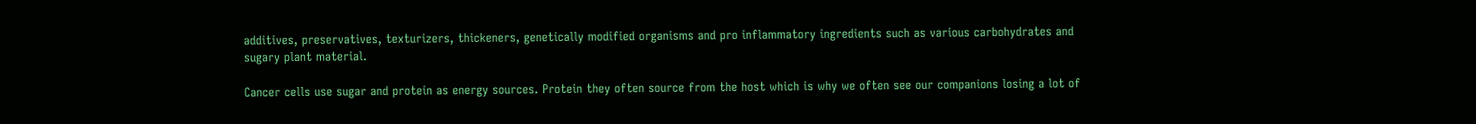additives, preservatives, texturizers, thickeners, genetically modified organisms and pro inflammatory ingredients such as various carbohydrates and sugary plant material.

Cancer cells use sugar and protein as energy sources. Protein they often source from the host which is why we often see our companions losing a lot of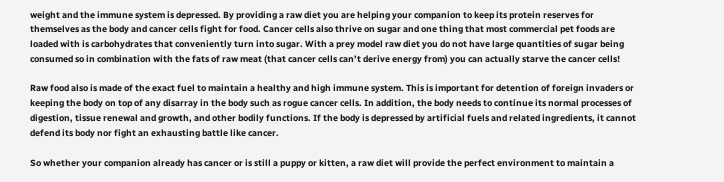weight and the immune system is depressed. By providing a raw diet you are helping your companion to keep its protein reserves for themselves as the body and cancer cells fight for food. Cancer cells also thrive on sugar and one thing that most commercial pet foods are loaded with is carbohydrates that conveniently turn into sugar. With a prey model raw diet you do not have large quantities of sugar being consumed so in combination with the fats of raw meat (that cancer cells can’t derive energy from) you can actually starve the cancer cells!

Raw food also is made of the exact fuel to maintain a healthy and high immune system. This is important for detention of foreign invaders or keeping the body on top of any disarray in the body such as rogue cancer cells. In addition, the body needs to continue its normal processes of digestion, tissue renewal and growth, and other bodily functions. If the body is depressed by artificial fuels and related ingredients, it cannot defend its body nor fight an exhausting battle like cancer.

So whether your companion already has cancer or is still a puppy or kitten, a raw diet will provide the perfect environment to maintain a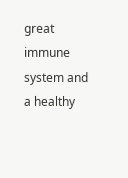great immune system and a healthy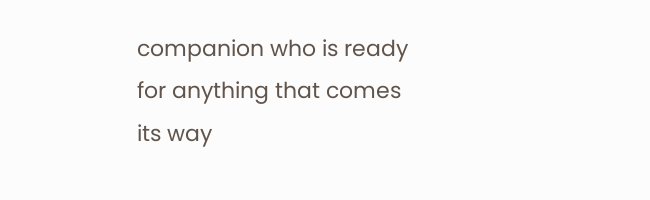companion who is ready for anything that comes its way